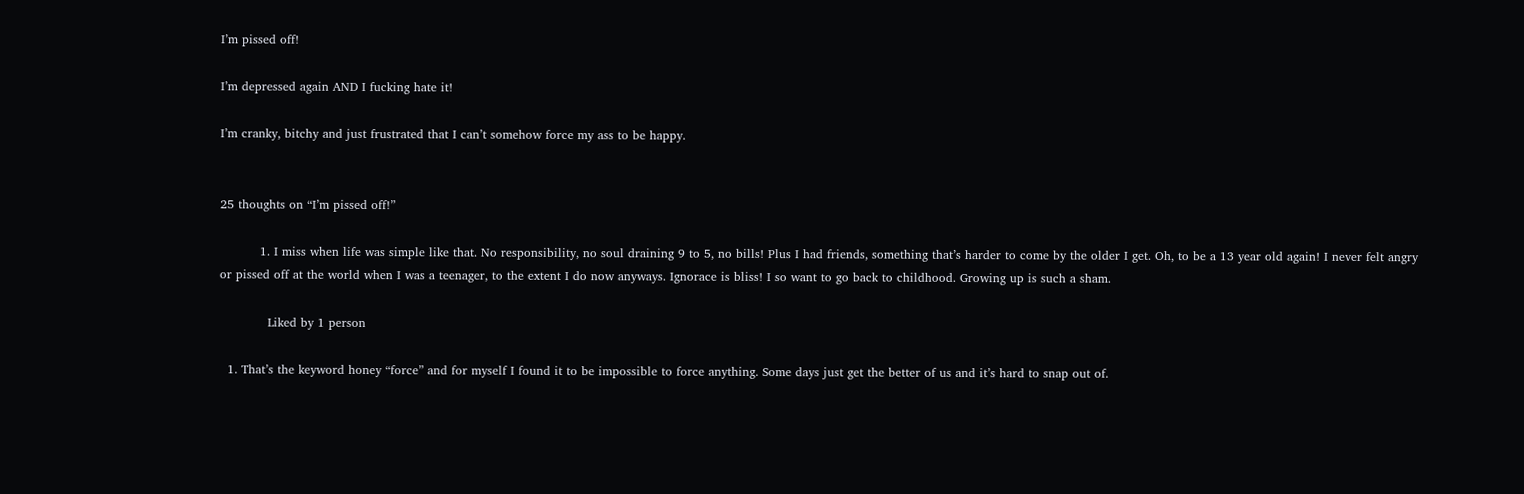I’m pissed off!

I’m depressed again AND I fucking hate it!

I’m cranky, bitchy and just frustrated that I can’t somehow force my ass to be happy.


25 thoughts on “I’m pissed off!”

          1. I miss when life was simple like that. No responsibility, no soul draining 9 to 5, no bills! Plus I had friends, something that’s harder to come by the older I get. Oh, to be a 13 year old again! I never felt angry or pissed off at the world when I was a teenager, to the extent I do now anyways. Ignorace is bliss! I so want to go back to childhood. Growing up is such a sham.

            Liked by 1 person

  1. That’s the keyword honey “force” and for myself I found it to be impossible to force anything. Some days just get the better of us and it’s hard to snap out of.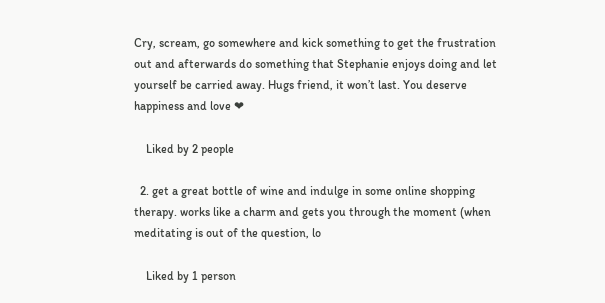Cry, scream, go somewhere and kick something to get the frustration out and afterwards do something that Stephanie enjoys doing and let yourself be carried away. Hugs friend, it won’t last. You deserve happiness and love ❤

    Liked by 2 people

  2. get a great bottle of wine and indulge in some online shopping therapy. works like a charm and gets you through the moment (when meditating is out of the question, lo

    Liked by 1 person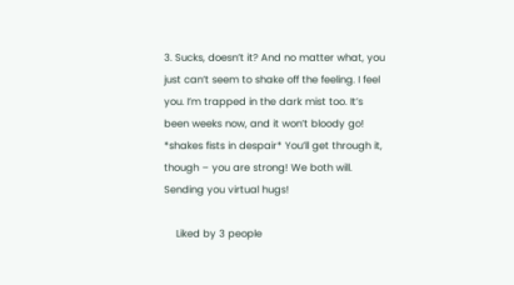3. Sucks, doesn’t it? And no matter what, you just can’t seem to shake off the feeling. I feel you. I’m trapped in the dark mist too. It’s been weeks now, and it won’t bloody go! *shakes fists in despair* You’ll get through it, though – you are strong! We both will. Sending you virtual hugs!

    Liked by 3 people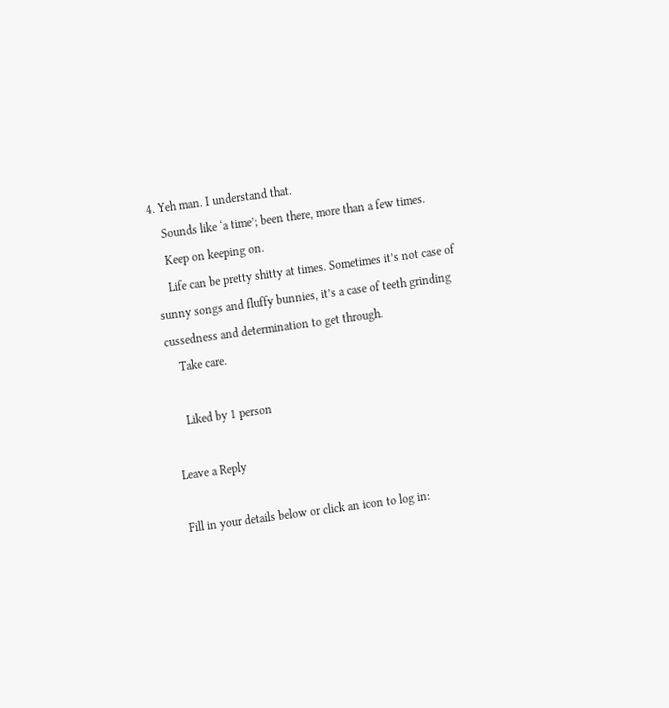4. Yeh man. I understand that.
    Sounds like ‘a time’; been there, more than a few times.
    Keep on keeping on.
    Life can be pretty shitty at times. Sometimes it’s not case of sunny songs and fluffy bunnies, it’s a case of teeth grinding cussedness and determination to get through.
    Take care.

    Liked by 1 person

Leave a Reply

Fill in your details below or click an icon to log in: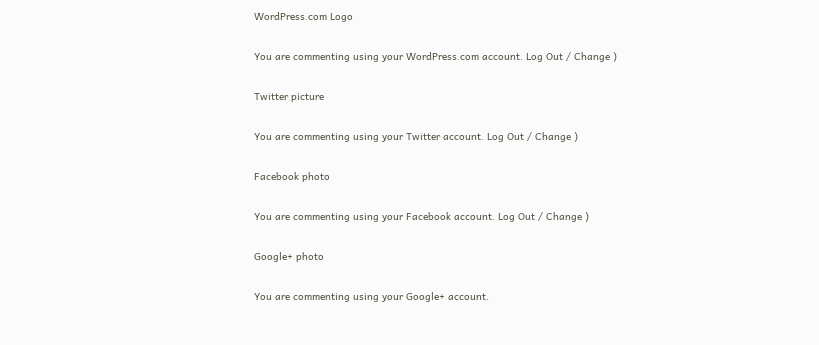WordPress.com Logo

You are commenting using your WordPress.com account. Log Out / Change )

Twitter picture

You are commenting using your Twitter account. Log Out / Change )

Facebook photo

You are commenting using your Facebook account. Log Out / Change )

Google+ photo

You are commenting using your Google+ account.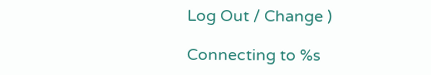Log Out / Change )

Connecting to %s